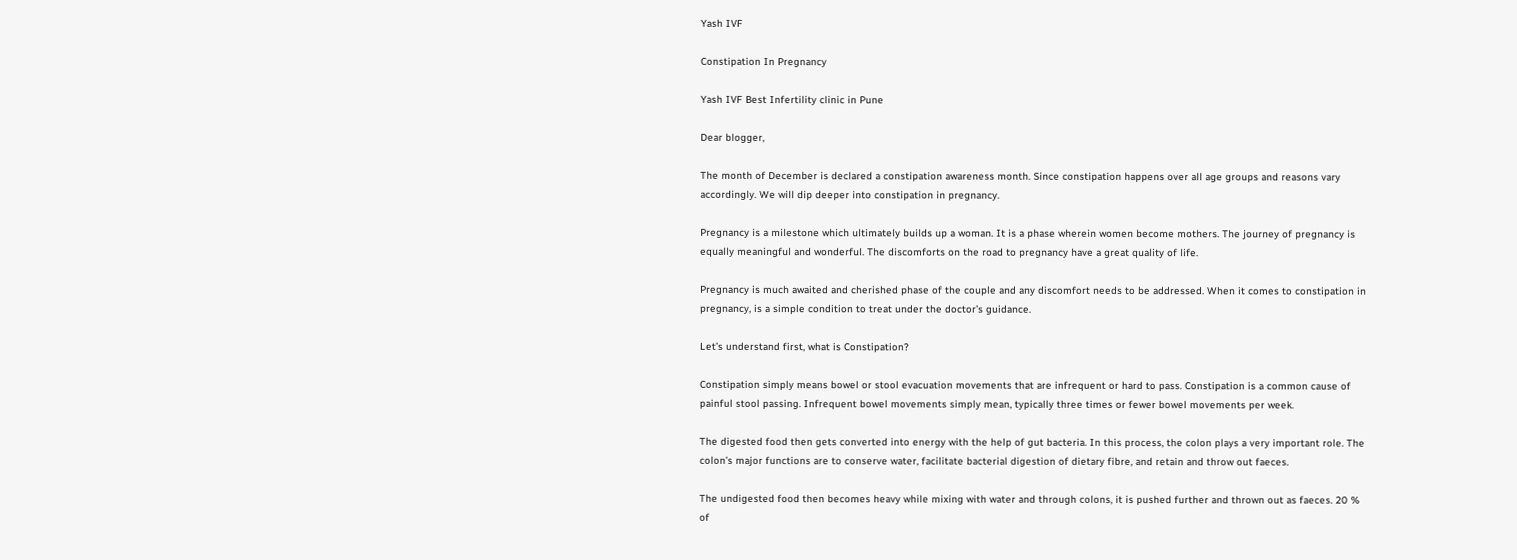Yash IVF

Constipation In Pregnancy

Yash IVF Best Infertility clinic in Pune

Dear blogger,

The month of December is declared a constipation awareness month. Since constipation happens over all age groups and reasons vary accordingly. We will dip deeper into constipation in pregnancy.

Pregnancy is a milestone which ultimately builds up a woman. It is a phase wherein women become mothers. The journey of pregnancy is equally meaningful and wonderful. The discomforts on the road to pregnancy have a great quality of life.

Pregnancy is much awaited and cherished phase of the couple and any discomfort needs to be addressed. When it comes to constipation in pregnancy, is a simple condition to treat under the doctor’s guidance.

Let’s understand first, what is Constipation?

Constipation simply means bowel or stool evacuation movements that are infrequent or hard to pass. Constipation is a common cause of painful stool passing. Infrequent bowel movements simply mean, typically three times or fewer bowel movements per week.

The digested food then gets converted into energy with the help of gut bacteria. In this process, the colon plays a very important role. The colon’s major functions are to conserve water, facilitate bacterial digestion of dietary fibre, and retain and throw out faeces.

The undigested food then becomes heavy while mixing with water and through colons, it is pushed further and thrown out as faeces. 20 % of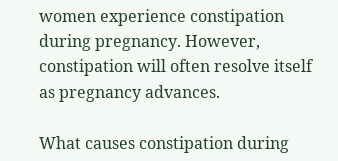women experience constipation during pregnancy. However, constipation will often resolve itself as pregnancy advances.

What causes constipation during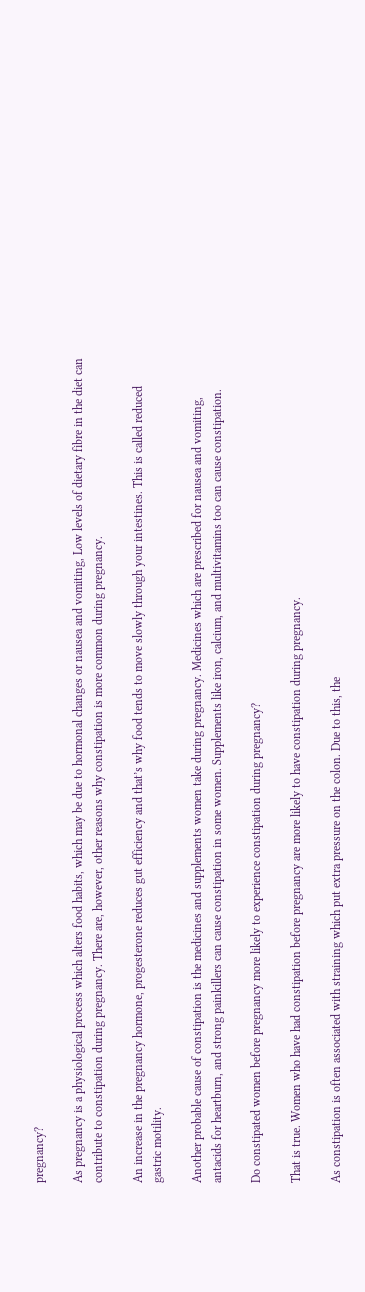pregnancy?

As pregnancy is a physiological process which alters food habits, which may be due to hormonal changes or nausea and vomiting, Low levels of dietary fibre in the diet can contribute to constipation during pregnancy. There are, however, other reasons why constipation is more common during pregnancy.

An increase in the pregnancy hormone, progesterone reduces gut efficiency and that’s why food tends to move slowly through your intestines. This is called reduced gastric motility.

Another probable cause of constipation is the medicines and supplements women take during pregnancy. Medicines which are prescribed for nausea and vomiting, antacids for heartburn, and strong painkillers can cause constipation in some women. Supplements like iron, calcium, and multivitamins too can cause constipation.

Do constipated women before pregnancy more likely to experience constipation during pregnancy?

That is true. Women who have had constipation before pregnancy are more likely to have constipation during pregnancy.

As constipation is often associated with straining which put extra pressure on the colon. Due to this, the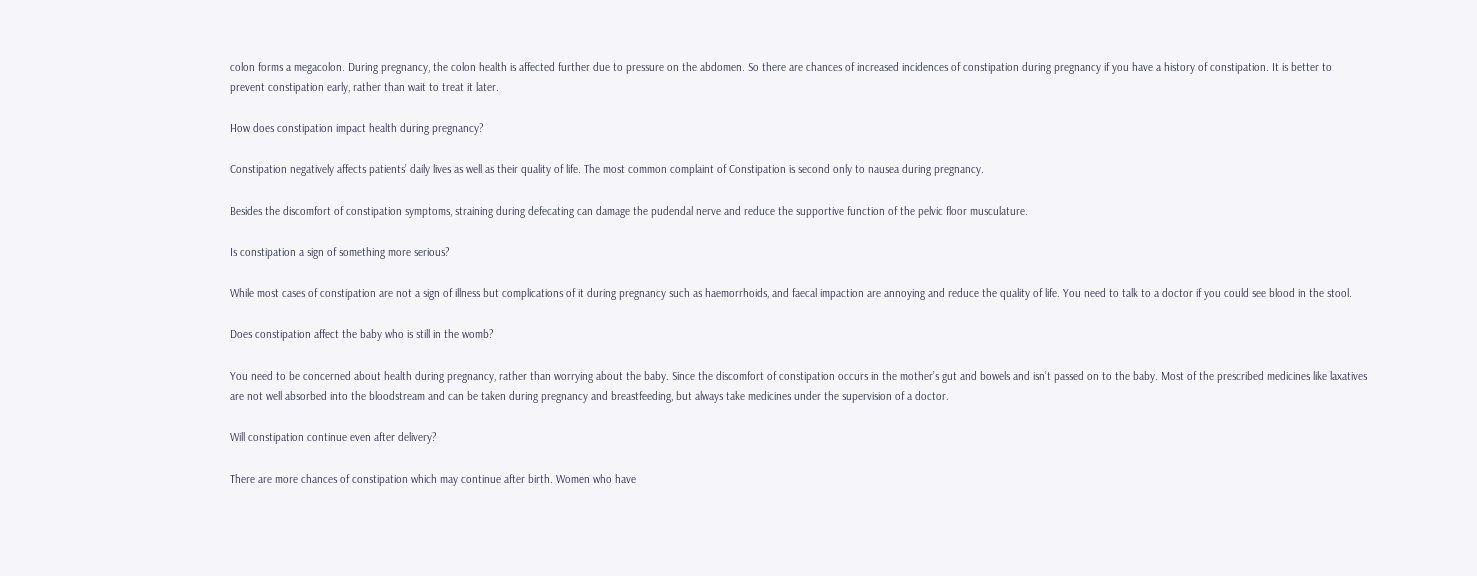colon forms a megacolon. During pregnancy, the colon health is affected further due to pressure on the abdomen. So there are chances of increased incidences of constipation during pregnancy if you have a history of constipation. It is better to prevent constipation early, rather than wait to treat it later.

How does constipation impact health during pregnancy?

Constipation negatively affects patients’ daily lives as well as their quality of life. The most common complaint of Constipation is second only to nausea during pregnancy.

Besides the discomfort of constipation symptoms, straining during defecating can damage the pudendal nerve and reduce the supportive function of the pelvic floor musculature.

Is constipation a sign of something more serious?

While most cases of constipation are not a sign of illness but complications of it during pregnancy such as haemorrhoids, and faecal impaction are annoying and reduce the quality of life. You need to talk to a doctor if you could see blood in the stool.

Does constipation affect the baby who is still in the womb?

You need to be concerned about health during pregnancy, rather than worrying about the baby. Since the discomfort of constipation occurs in the mother’s gut and bowels and isn’t passed on to the baby. Most of the prescribed medicines like laxatives are not well absorbed into the bloodstream and can be taken during pregnancy and breastfeeding, but always take medicines under the supervision of a doctor.

Will constipation continue even after delivery?

There are more chances of constipation which may continue after birth. Women who have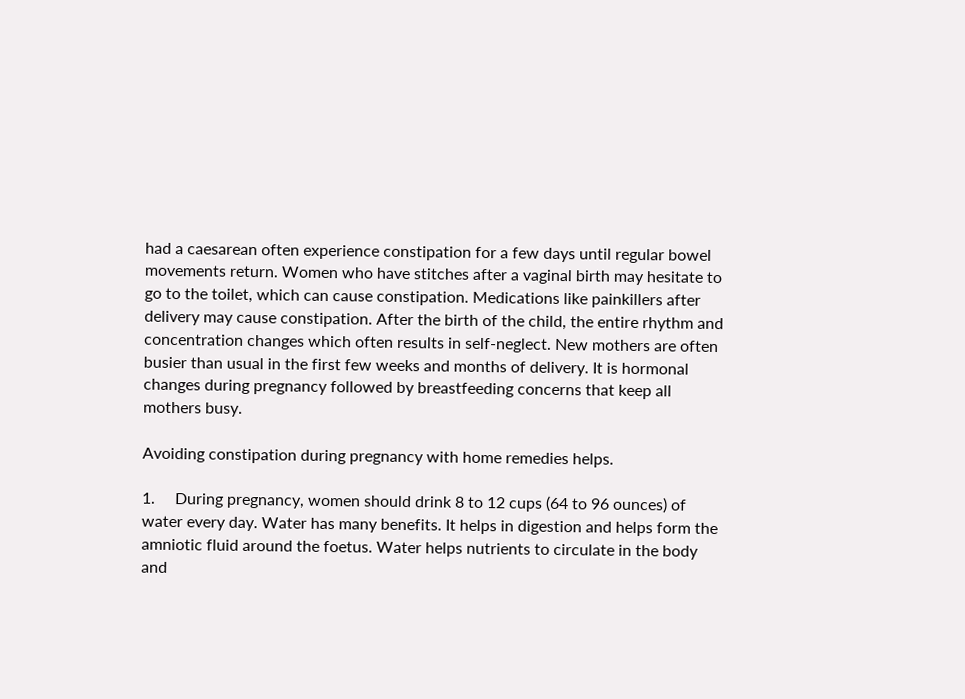had a caesarean often experience constipation for a few days until regular bowel movements return. Women who have stitches after a vaginal birth may hesitate to go to the toilet, which can cause constipation. Medications like painkillers after delivery may cause constipation. After the birth of the child, the entire rhythm and concentration changes which often results in self-neglect. New mothers are often busier than usual in the first few weeks and months of delivery. It is hormonal changes during pregnancy followed by breastfeeding concerns that keep all mothers busy.

Avoiding constipation during pregnancy with home remedies helps.

1.     During pregnancy, women should drink 8 to 12 cups (64 to 96 ounces) of water every day. Water has many benefits. It helps in digestion and helps form the amniotic fluid around the foetus. Water helps nutrients to circulate in the body and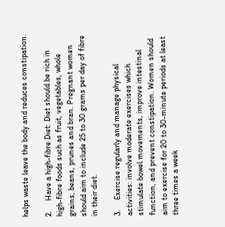helps waste leave the body and reduces constipation.

2.     Have a high-fibre Diet: Diet should be rich in high-fibre foods such as fruit, vegetables, whole grains, beans, prunes and bran. Pregnant women should aim to include 25 to 30 grams per day of fibre in their diet.

3.     Exercise regularly and manage physical activities: involve moderate exercises which stimulate bowel movements, improve intestinal function, and prevent constipation. Women should aim to exercise for 20 to 30-minute periods at least three times a week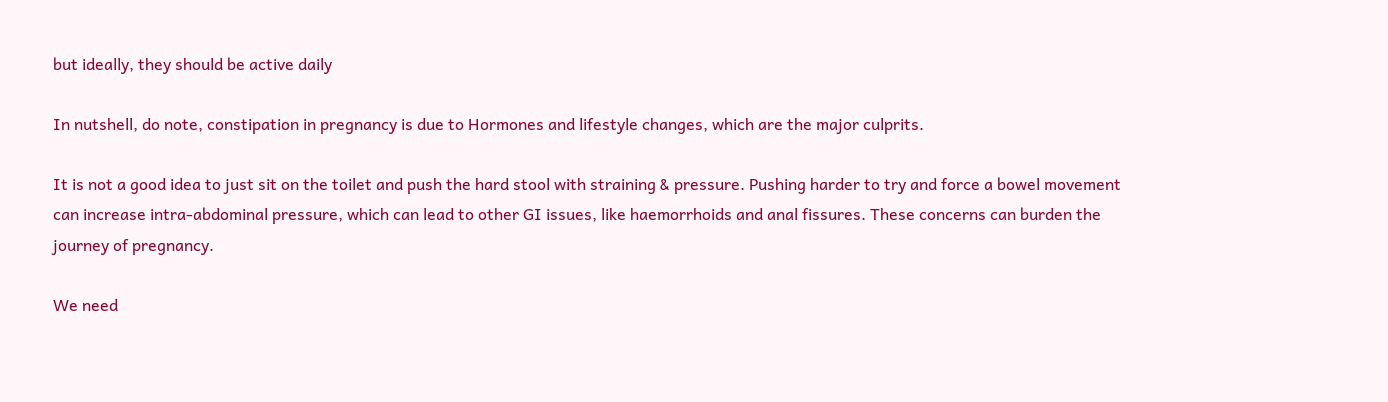but ideally, they should be active daily

In nutshell, do note, constipation in pregnancy is due to Hormones and lifestyle changes, which are the major culprits.

It is not a good idea to just sit on the toilet and push the hard stool with straining & pressure. Pushing harder to try and force a bowel movement can increase intra-abdominal pressure, which can lead to other GI issues, like haemorrhoids and anal fissures. These concerns can burden the journey of pregnancy.

We need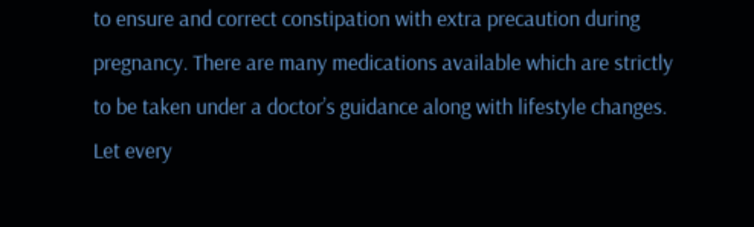to ensure and correct constipation with extra precaution during pregnancy. There are many medications available which are strictly to be taken under a doctor’s guidance along with lifestyle changes. Let every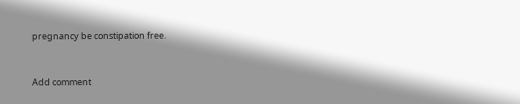pregnancy be constipation free.


Add comment